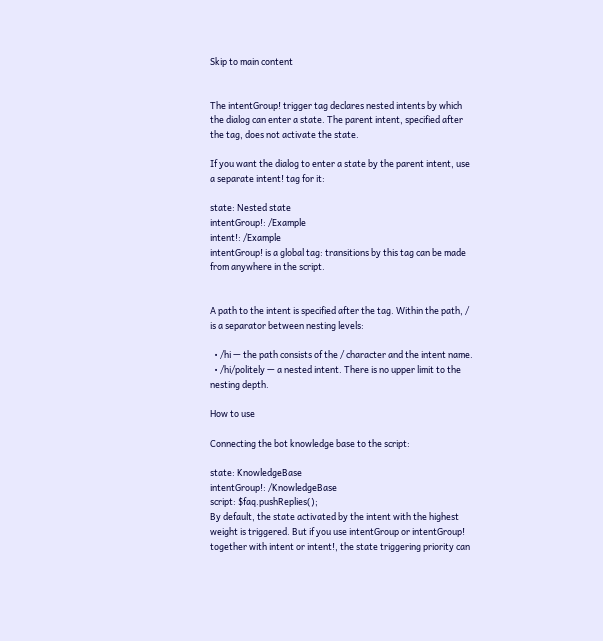Skip to main content


The intentGroup! trigger tag declares nested intents by which the dialog can enter a state. The parent intent, specified after the tag, does not activate the state.

If you want the dialog to enter a state by the parent intent, use a separate intent! tag for it:

state: Nested state
intentGroup!: /Example
intent!: /Example
intentGroup! is a global tag: transitions by this tag can be made from anywhere in the script.


A path to the intent is specified after the tag. Within the path, / is a separator between nesting levels:

  • /hi — the path consists of the / character and the intent name.
  • /hi/politely — a nested intent. There is no upper limit to the nesting depth.

How to use

Connecting the bot knowledge base to the script:

state: KnowledgeBase
intentGroup!: /KnowledgeBase
script: $faq.pushReplies();
By default, the state activated by the intent with the highest weight is triggered. But if you use intentGroup or intentGroup! together with intent or intent!, the state triggering priority can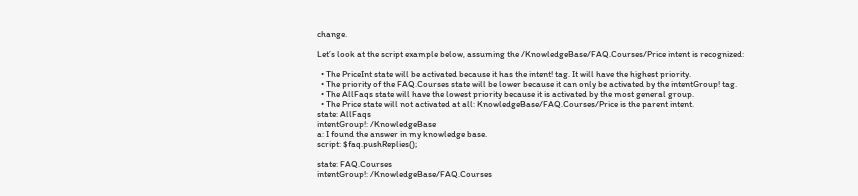change.

Let’s look at the script example below, assuming the /KnowledgeBase/FAQ.Courses/Price intent is recognized:

  • The PriceInt state will be activated because it has the intent! tag. It will have the highest priority.
  • The priority of the FAQ.Courses state will be lower because it can only be activated by the intentGroup! tag.
  • The AllFaqs state will have the lowest priority because it is activated by the most general group.
  • The Price state will not activated at all: KnowledgeBase/FAQ.Courses/Price is the parent intent.
state: AllFaqs
intentGroup!: /KnowledgeBase
a: I found the answer in my knowledge base.
script: $faq.pushReplies();

state: FAQ.Courses
intentGroup!: /KnowledgeBase/FAQ.Courses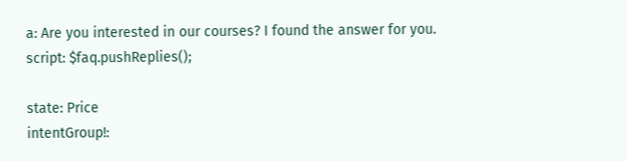a: Are you interested in our courses? I found the answer for you.
script: $faq.pushReplies();

state: Price
intentGroup!: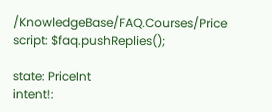/KnowledgeBase/FAQ.Courses/Price
script: $faq.pushReplies();

state: PriceInt
intent!: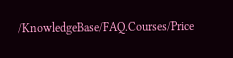/KnowledgeBase/FAQ.Courses/Price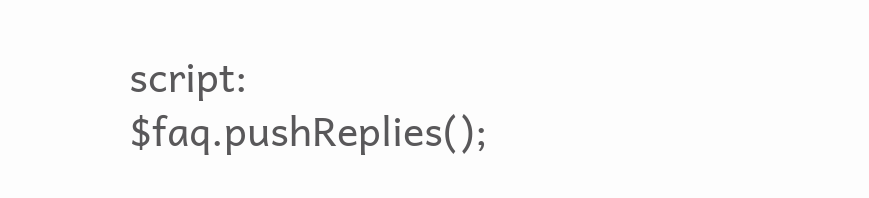script: $faq.pushReplies();